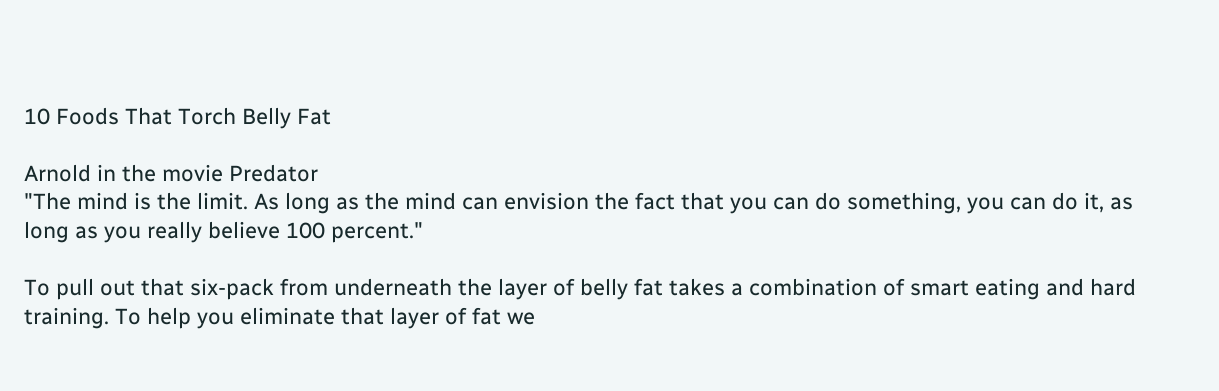10 Foods That Torch Belly Fat

Arnold in the movie Predator
"The mind is the limit. As long as the mind can envision the fact that you can do something, you can do it, as long as you really believe 100 percent."

To pull out that six-pack from underneath the layer of belly fat takes a combination of smart eating and hard training. To help you eliminate that layer of fat we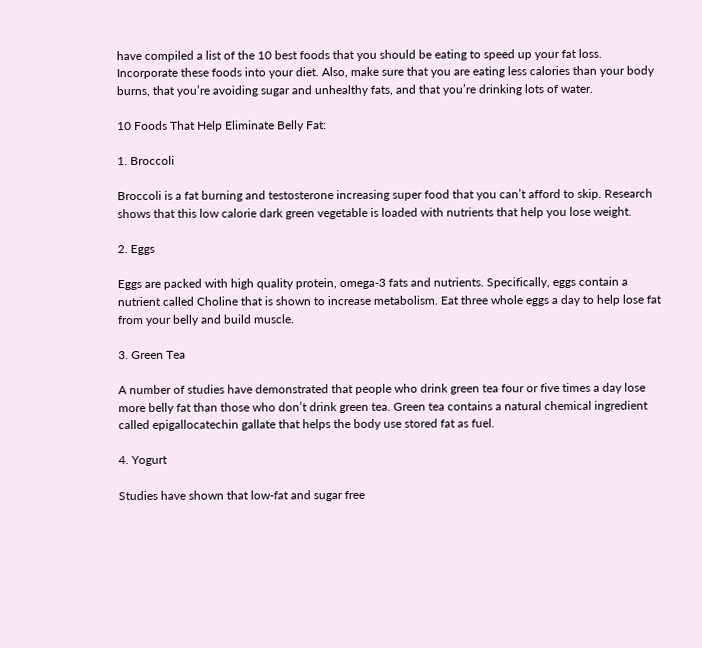have compiled a list of the 10 best foods that you should be eating to speed up your fat loss. Incorporate these foods into your diet. Also, make sure that you are eating less calories than your body burns, that you’re avoiding sugar and unhealthy fats, and that you’re drinking lots of water.

10 Foods That Help Eliminate Belly Fat:

1. Broccoli

Broccoli is a fat burning and testosterone increasing super food that you can’t afford to skip. Research shows that this low calorie dark green vegetable is loaded with nutrients that help you lose weight.

2. Eggs

Eggs are packed with high quality protein, omega-3 fats and nutrients. Specifically, eggs contain a nutrient called Choline that is shown to increase metabolism. Eat three whole eggs a day to help lose fat from your belly and build muscle.

3. Green Tea

A number of studies have demonstrated that people who drink green tea four or five times a day lose more belly fat than those who don’t drink green tea. Green tea contains a natural chemical ingredient called epigallocatechin gallate that helps the body use stored fat as fuel.

4. Yogurt

Studies have shown that low-fat and sugar free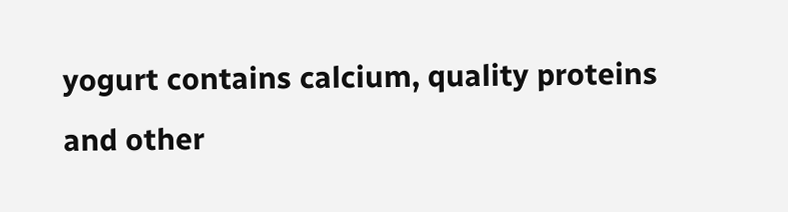yogurt contains calcium, quality proteins and other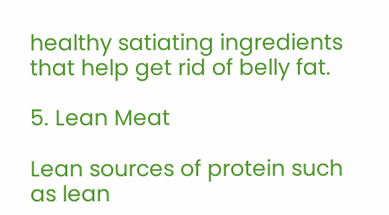healthy satiating ingredients that help get rid of belly fat.

5. Lean Meat

Lean sources of protein such as lean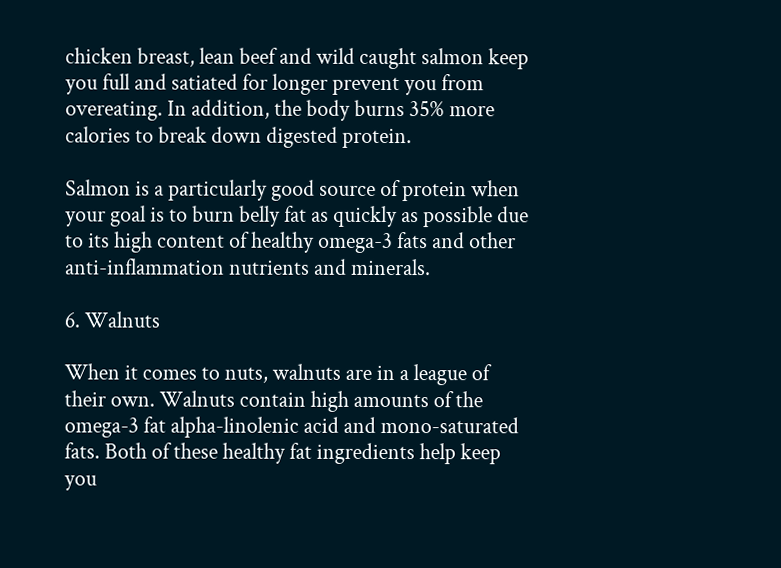chicken breast, lean beef and wild caught salmon keep you full and satiated for longer prevent you from overeating. In addition, the body burns 35% more calories to break down digested protein.

Salmon is a particularly good source of protein when your goal is to burn belly fat as quickly as possible due to its high content of healthy omega-3 fats and other anti-inflammation nutrients and minerals.

6. Walnuts

When it comes to nuts, walnuts are in a league of their own. Walnuts contain high amounts of the omega-3 fat alpha-linolenic acid and mono-saturated fats. Both of these healthy fat ingredients help keep you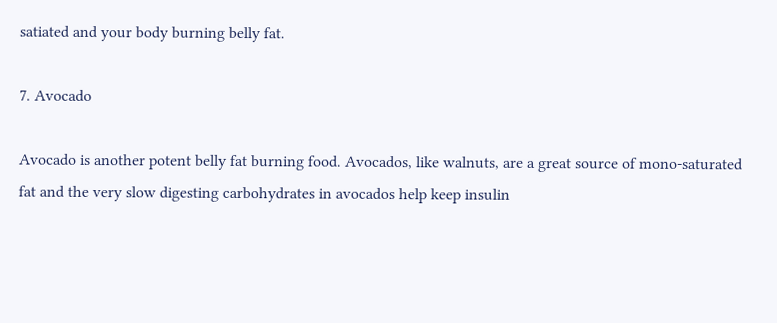satiated and your body burning belly fat.

7. Avocado

Avocado is another potent belly fat burning food. Avocados, like walnuts, are a great source of mono-saturated fat and the very slow digesting carbohydrates in avocados help keep insulin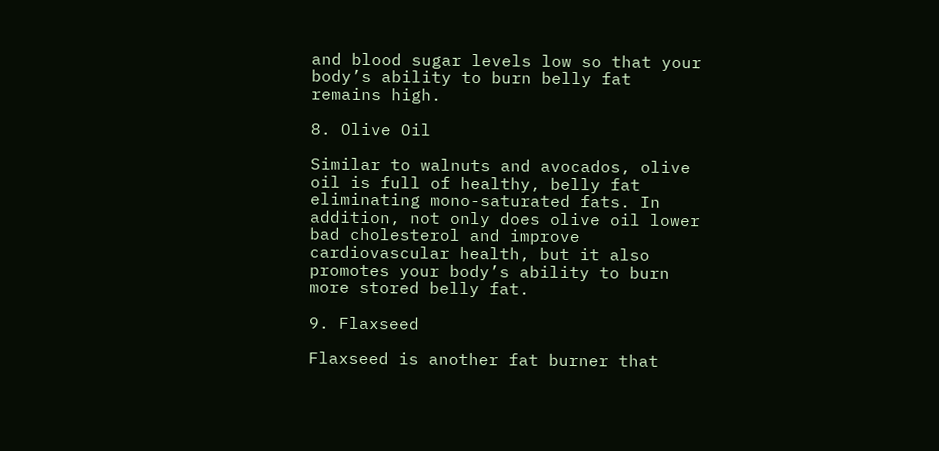and blood sugar levels low so that your body’s ability to burn belly fat remains high.

8. Olive Oil

Similar to walnuts and avocados, olive oil is full of healthy, belly fat eliminating mono-saturated fats. In addition, not only does olive oil lower bad cholesterol and improve cardiovascular health, but it also promotes your body’s ability to burn more stored belly fat.

9. Flaxseed

Flaxseed is another fat burner that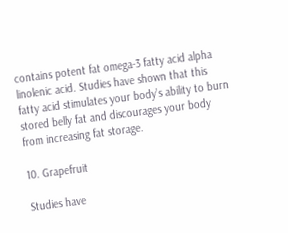contains potent fat omega-3 fatty acid alpha linolenic acid. Studies have shown that this fatty acid stimulates your body’s ability to burn stored belly fat and discourages your body from increasing fat storage.

10. Grapefruit

Studies have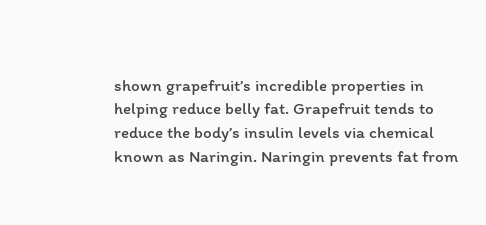shown grapefruit’s incredible properties in helping reduce belly fat. Grapefruit tends to reduce the body’s insulin levels via chemical known as Naringin. Naringin prevents fat from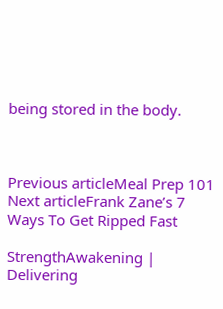being stored in the body.



Previous articleMeal Prep 101
Next articleFrank Zane’s 7 Ways To Get Ripped Fast

StrengthAwakening | Delivering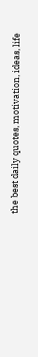the best daily quotes, motivation, ideas, life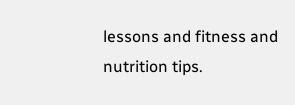lessons and fitness and nutrition tips.